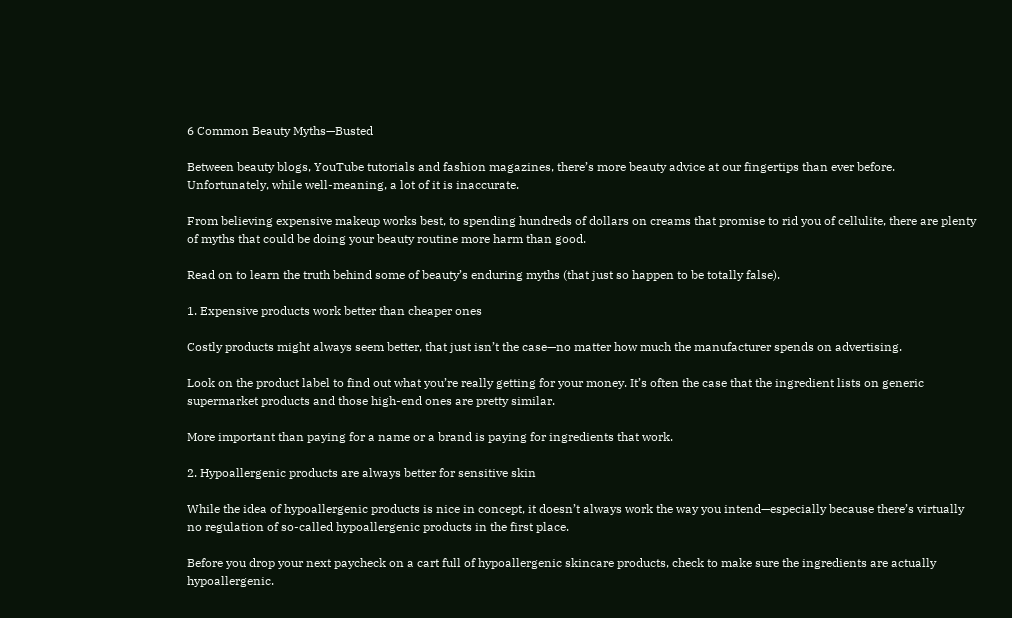6 Common Beauty Myths—Busted

Between beauty blogs, YouTube tutorials and fashion magazines, there’s more beauty advice at our fingertips than ever before. Unfortunately, while well-meaning, a lot of it is inaccurate.

From believing expensive makeup works best, to spending hundreds of dollars on creams that promise to rid you of cellulite, there are plenty of myths that could be doing your beauty routine more harm than good.

Read on to learn the truth behind some of beauty’s enduring myths (that just so happen to be totally false).

1. Expensive products work better than cheaper ones

Costly products might always seem better, that just isn’t the case—no matter how much the manufacturer spends on advertising.

Look on the product label to find out what you’re really getting for your money. It’s often the case that the ingredient lists on generic supermarket products and those high-end ones are pretty similar.

More important than paying for a name or a brand is paying for ingredients that work.

2. Hypoallergenic products are always better for sensitive skin

While the idea of hypoallergenic products is nice in concept, it doesn’t always work the way you intend—especially because there’s virtually no regulation of so-called hypoallergenic products in the first place.

Before you drop your next paycheck on a cart full of hypoallergenic skincare products, check to make sure the ingredients are actually hypoallergenic.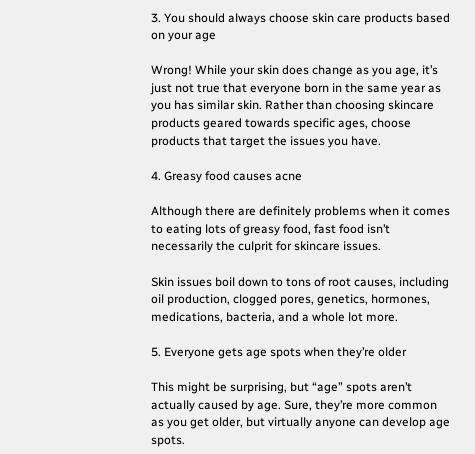3. You should always choose skin care products based on your age

Wrong! While your skin does change as you age, it’s just not true that everyone born in the same year as you has similar skin. Rather than choosing skincare products geared towards specific ages, choose products that target the issues you have.

4. Greasy food causes acne

Although there are definitely problems when it comes to eating lots of greasy food, fast food isn’t necessarily the culprit for skincare issues.

Skin issues boil down to tons of root causes, including oil production, clogged pores, genetics, hormones, medications, bacteria, and a whole lot more.

5. Everyone gets age spots when they’re older

This might be surprising, but “age” spots aren’t actually caused by age. Sure, they’re more common as you get older, but virtually anyone can develop age spots.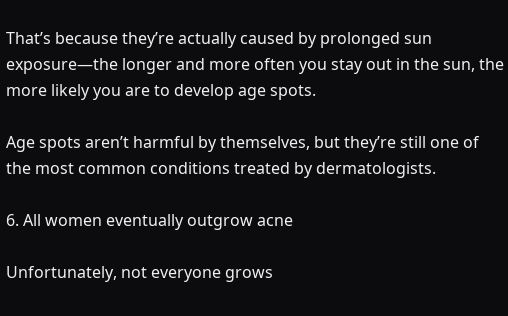That’s because they’re actually caused by prolonged sun exposure—the longer and more often you stay out in the sun, the more likely you are to develop age spots.

Age spots aren’t harmful by themselves, but they’re still one of the most common conditions treated by dermatologists.

6. All women eventually outgrow acne

Unfortunately, not everyone grows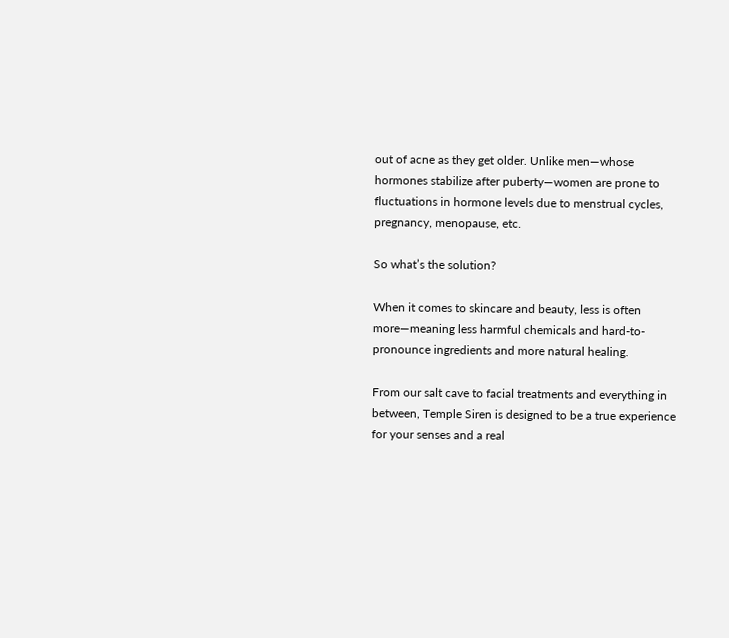out of acne as they get older. Unlike men—whose hormones stabilize after puberty—women are prone to fluctuations in hormone levels due to menstrual cycles, pregnancy, menopause, etc.

So what’s the solution?

When it comes to skincare and beauty, less is often more—meaning less harmful chemicals and hard-to-pronounce ingredients and more natural healing.

From our salt cave to facial treatments and everything in between, Temple Siren is designed to be a true experience for your senses and a real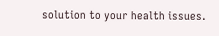solution to your health issues.